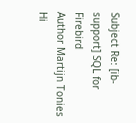Subject Re: [ib-support] SQL for Firebird
Author Martijn Tonies
Hi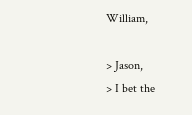William,

> Jason,
> I bet the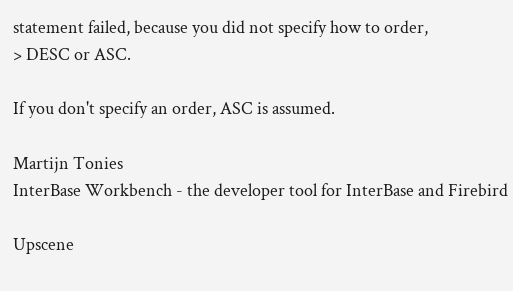statement failed, because you did not specify how to order,
> DESC or ASC.

If you don't specify an order, ASC is assumed.

Martijn Tonies
InterBase Workbench - the developer tool for InterBase and Firebird

Upscene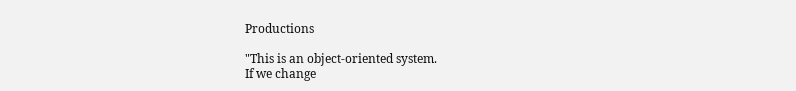Productions

"This is an object-oriented system.
If we change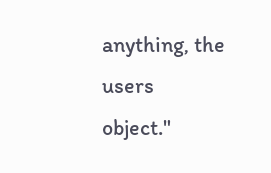anything, the users object."